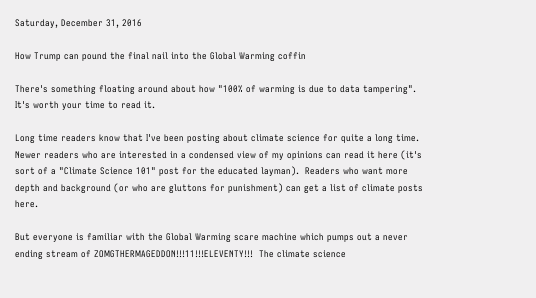Saturday, December 31, 2016

How Trump can pound the final nail into the Global Warming coffin

There's something floating around about how "100% of warming is due to data tampering".  It's worth your time to read it.

Long time readers know that I've been posting about climate science for quite a long time.  Newer readers who are interested in a condensed view of my opinions can read it here (it's sort of a "Climate Science 101" post for the educated layman).  Readers who want more depth and background (or who are gluttons for punishment) can get a list of climate posts here.

But everyone is familiar with the Global Warming scare machine which pumps out a never ending stream of ZOMGTHERMAGEDDON!!!11!!!ELEVENTY!!!  The climate science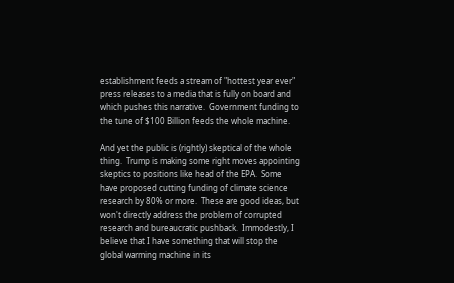establishment feeds a stream of "hottest year ever" press releases to a media that is fully on board and which pushes this narrative.  Government funding to the tune of $100 Billion feeds the whole machine.

And yet the public is (rightly) skeptical of the whole thing.  Trump is making some right moves appointing skeptics to positions like head of the EPA.  Some have proposed cutting funding of climate science research by 80% or more.  These are good ideas, but won't directly address the problem of corrupted research and bureaucratic pushback.  Immodestly, I believe that I have something that will stop the global warming machine in its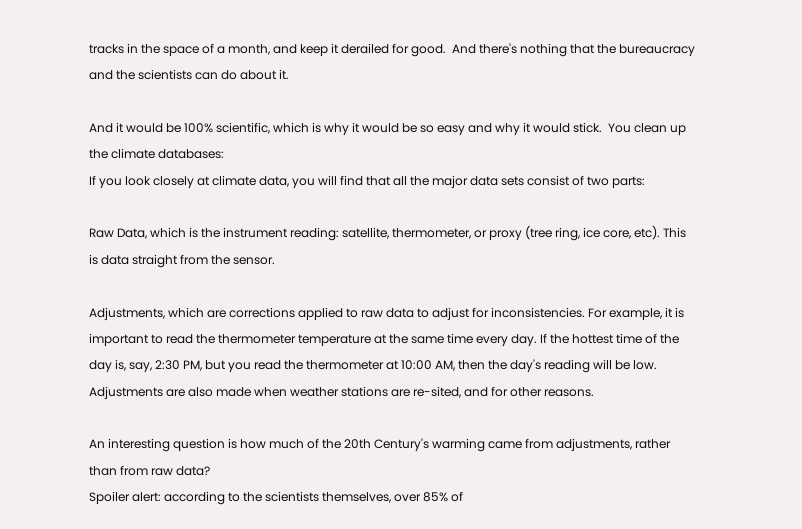tracks in the space of a month, and keep it derailed for good.  And there's nothing that the bureaucracy and the scientists can do about it.

And it would be 100% scientific, which is why it would be so easy and why it would stick.  You clean up the climate databases:
If you look closely at climate data, you will find that all the major data sets consist of two parts:

Raw Data, which is the instrument reading: satellite, thermometer, or proxy (tree ring, ice core, etc). This is data straight from the sensor.

Adjustments, which are corrections applied to raw data to adjust for inconsistencies. For example, it is important to read the thermometer temperature at the same time every day. If the hottest time of the day is, say, 2:30 PM, but you read the thermometer at 10:00 AM, then the day's reading will be low. Adjustments are also made when weather stations are re-sited, and for other reasons.

An interesting question is how much of the 20th Century's warming came from adjustments, rather than from raw data?
Spoiler alert: according to the scientists themselves, over 85% of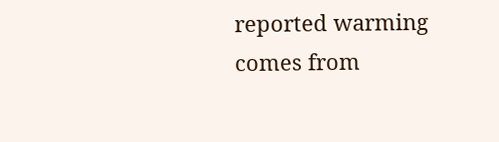reported warming comes from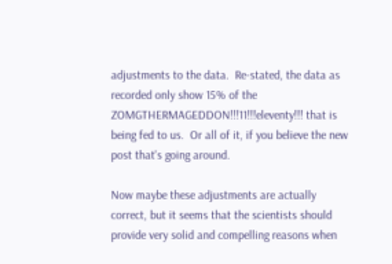adjustments to the data.  Re-stated, the data as recorded only show 15% of the ZOMGTHERMAGEDDON!!!11!!!eleventy!!! that is being fed to us.  Or all of it, if you believe the new post that's going around.

Now maybe these adjustments are actually correct, but it seems that the scientists should provide very solid and compelling reasons when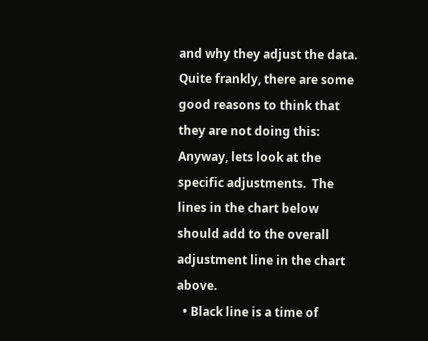and why they adjust the data.  Quite frankly, there are some good reasons to think that they are not doing this:
Anyway, lets look at the specific adjustments.  The lines in the chart below should add to the overall adjustment line in the chart above.
  • Black line is a time of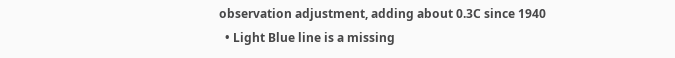observation adjustment, adding about 0.3C since 1940
  • Light Blue line is a missing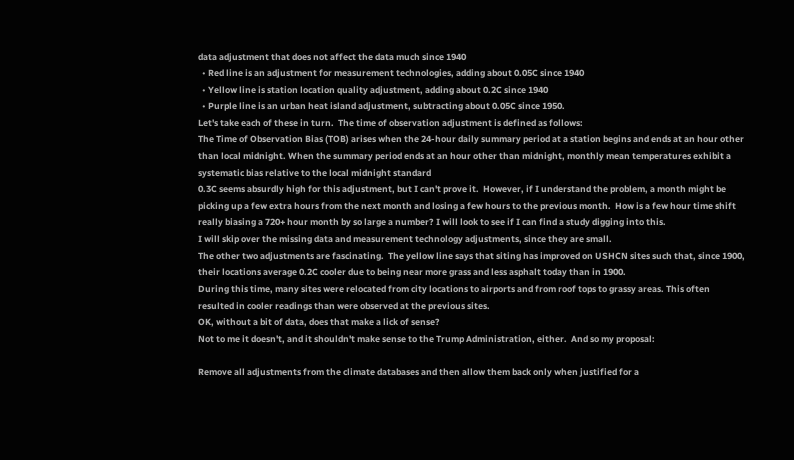data adjustment that does not affect the data much since 1940
  • Red line is an adjustment for measurement technologies, adding about 0.05C since 1940
  • Yellow line is station location quality adjustment, adding about 0.2C since 1940
  • Purple line is an urban heat island adjustment, subtracting about 0.05C since 1950.
Let's take each of these in turn.  The time of observation adjustment is defined as follows:
The Time of Observation Bias (TOB) arises when the 24-hour daily summary period at a station begins and ends at an hour other than local midnight. When the summary period ends at an hour other than midnight, monthly mean temperatures exhibit a systematic bias relative to the local midnight standard
0.3C seems absurdly high for this adjustment, but I can't prove it.  However, if I understand the problem, a month might be picking up a few extra hours from the next month and losing a few hours to the previous month.  How is a few hour time shift really biasing a 720+ hour month by so large a number? I will look to see if I can find a study digging into this.
I will skip over the missing data and measurement technology adjustments, since they are small.
The other two adjustments are fascinating.  The yellow line says that siting has improved on USHCN sites such that, since 1900, their locations average 0.2C cooler due to being near more grass and less asphalt today than in 1900.
During this time, many sites were relocated from city locations to airports and from roof tops to grassy areas. This often resulted in cooler readings than were observed at the previous sites.
OK, without a bit of data, does that make a lick of sense?
Not to me it doesn't, and it shouldn't make sense to the Trump Administration, either.  And so my proposal:

Remove all adjustments from the climate databases and then allow them back only when justified for a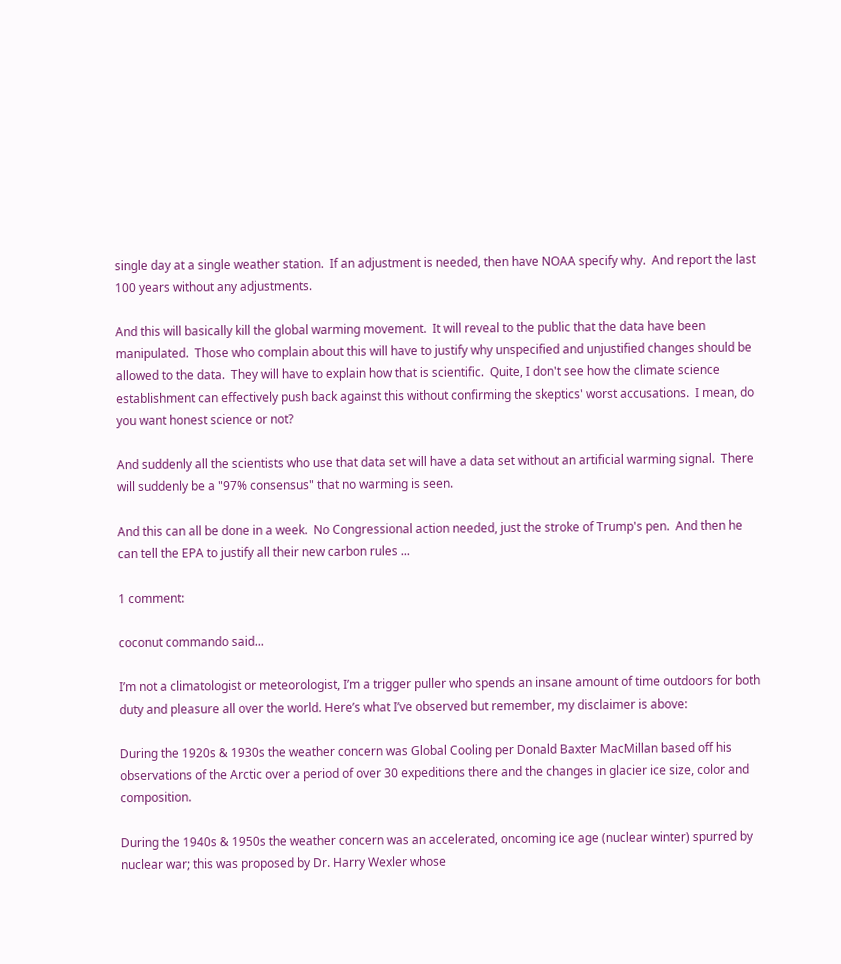single day at a single weather station.  If an adjustment is needed, then have NOAA specify why.  And report the last 100 years without any adjustments.

And this will basically kill the global warming movement.  It will reveal to the public that the data have been manipulated.  Those who complain about this will have to justify why unspecified and unjustified changes should be allowed to the data.  They will have to explain how that is scientific.  Quite, I don't see how the climate science establishment can effectively push back against this without confirming the skeptics' worst accusations.  I mean, do you want honest science or not?

And suddenly all the scientists who use that data set will have a data set without an artificial warming signal.  There will suddenly be a "97% consensus" that no warming is seen.

And this can all be done in a week.  No Congressional action needed, just the stroke of Trump's pen.  And then he can tell the EPA to justify all their new carbon rules ...

1 comment:

coconut commando said...

I’m not a climatologist or meteorologist, I’m a trigger puller who spends an insane amount of time outdoors for both duty and pleasure all over the world. Here’s what I’ve observed but remember, my disclaimer is above:

During the 1920s & 1930s the weather concern was Global Cooling per Donald Baxter MacMillan based off his observations of the Arctic over a period of over 30 expeditions there and the changes in glacier ice size, color and composition.

During the 1940s & 1950s the weather concern was an accelerated, oncoming ice age (nuclear winter) spurred by nuclear war; this was proposed by Dr. Harry Wexler whose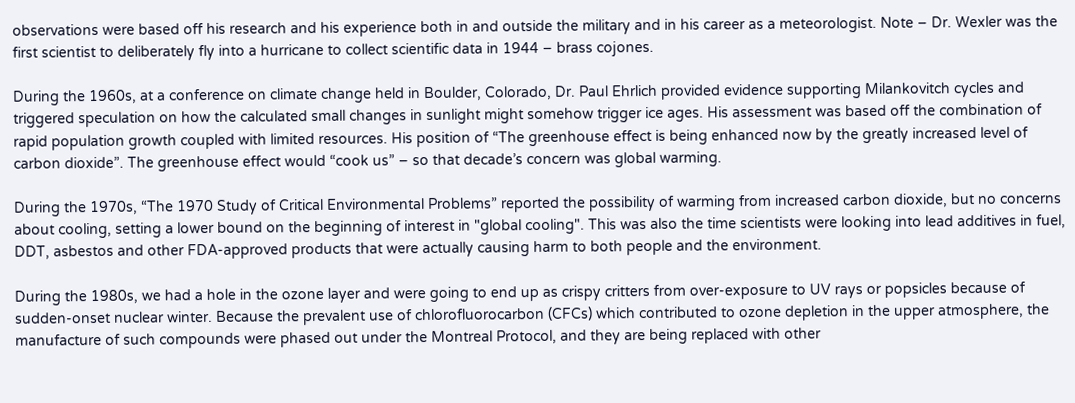observations were based off his research and his experience both in and outside the military and in his career as a meteorologist. Note – Dr. Wexler was the first scientist to deliberately fly into a hurricane to collect scientific data in 1944 – brass cojones.

During the 1960s, at a conference on climate change held in Boulder, Colorado, Dr. Paul Ehrlich provided evidence supporting Milankovitch cycles and triggered speculation on how the calculated small changes in sunlight might somehow trigger ice ages. His assessment was based off the combination of rapid population growth coupled with limited resources. His position of “The greenhouse effect is being enhanced now by the greatly increased level of carbon dioxide”. The greenhouse effect would “cook us” – so that decade’s concern was global warming.

During the 1970s, “The 1970 Study of Critical Environmental Problems” reported the possibility of warming from increased carbon dioxide, but no concerns about cooling, setting a lower bound on the beginning of interest in "global cooling". This was also the time scientists were looking into lead additives in fuel, DDT, asbestos and other FDA-approved products that were actually causing harm to both people and the environment.

During the 1980s, we had a hole in the ozone layer and were going to end up as crispy critters from over-exposure to UV rays or popsicles because of sudden-onset nuclear winter. Because the prevalent use of chlorofluorocarbon (CFCs) which contributed to ozone depletion in the upper atmosphere, the manufacture of such compounds were phased out under the Montreal Protocol, and they are being replaced with other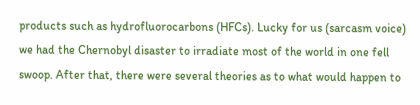products such as hydrofluorocarbons (HFCs). Lucky for us (sarcasm voice) we had the Chernobyl disaster to irradiate most of the world in one fell swoop. After that, there were several theories as to what would happen to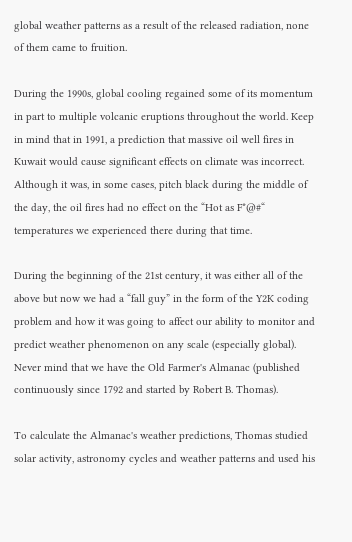global weather patterns as a result of the released radiation, none of them came to fruition.

During the 1990s, global cooling regained some of its momentum in part to multiple volcanic eruptions throughout the world. Keep in mind that in 1991, a prediction that massive oil well fires in Kuwait would cause significant effects on climate was incorrect. Although it was, in some cases, pitch black during the middle of the day, the oil fires had no effect on the “Hot as F*@#“ temperatures we experienced there during that time.

During the beginning of the 21st century, it was either all of the above but now we had a “fall guy” in the form of the Y2K coding problem and how it was going to affect our ability to monitor and predict weather phenomenon on any scale (especially global). Never mind that we have the Old Farmer's Almanac (published continuously since 1792 and started by Robert B. Thomas).

To calculate the Almanac's weather predictions, Thomas studied solar activity, astronomy cycles and weather patterns and used his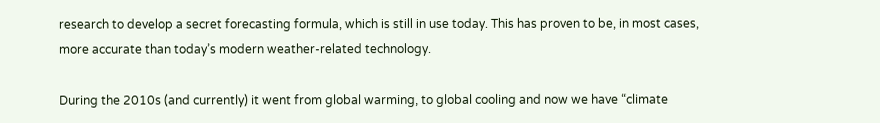research to develop a secret forecasting formula, which is still in use today. This has proven to be, in most cases, more accurate than today’s modern weather-related technology.

During the 2010s (and currently) it went from global warming, to global cooling and now we have “climate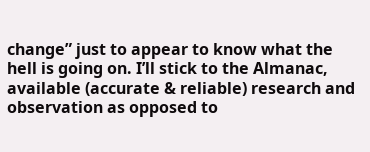change” just to appear to know what the hell is going on. I’ll stick to the Almanac, available (accurate & reliable) research and observation as opposed to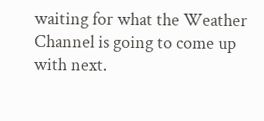waiting for what the Weather Channel is going to come up with next.